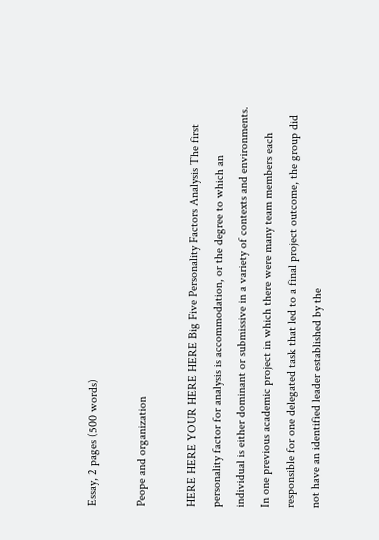Essay, 2 pages (500 words)

Peope and organization

HERE HERE YOUR HERE HERE Big Five Personality Factors Analysis The first personality factor for analysis is accommodation, or the degree to which an individual is either dominant or submissive in a variety of contexts and environments. In one previous academic project in which there were many team members each responsible for one delegated task that led to a final project outcome, the group did not have an identified leader established by the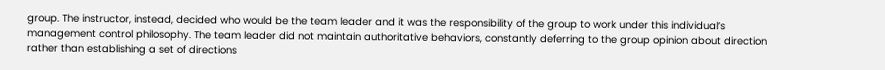group. The instructor, instead, decided who would be the team leader and it was the responsibility of the group to work under this individual’s management control philosophy. The team leader did not maintain authoritative behaviors, constantly deferring to the group opinion about direction rather than establishing a set of directions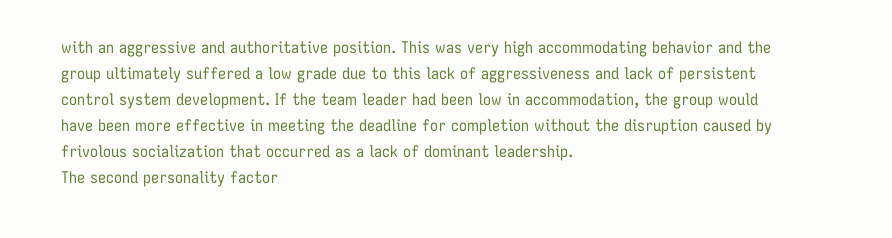with an aggressive and authoritative position. This was very high accommodating behavior and the group ultimately suffered a low grade due to this lack of aggressiveness and lack of persistent control system development. If the team leader had been low in accommodation, the group would have been more effective in meeting the deadline for completion without the disruption caused by frivolous socialization that occurred as a lack of dominant leadership.
The second personality factor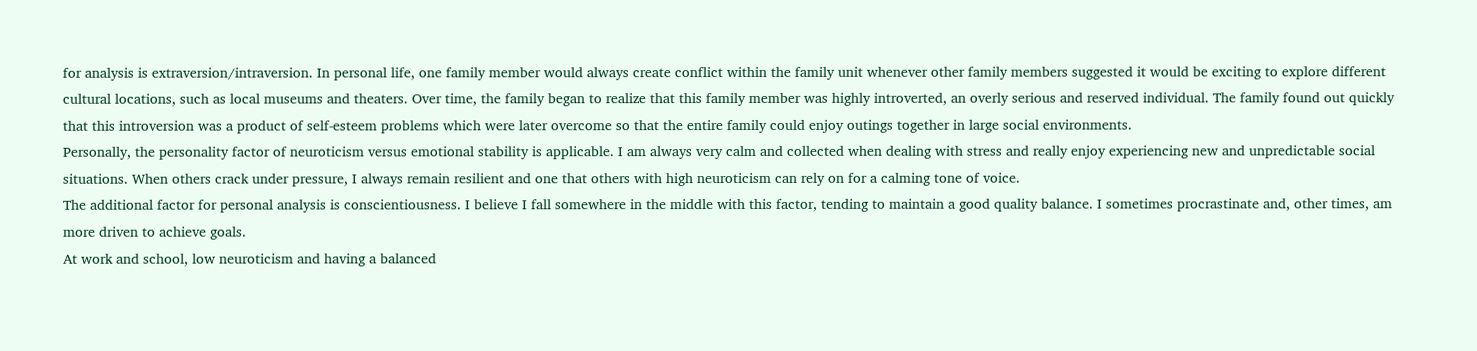for analysis is extraversion/intraversion. In personal life, one family member would always create conflict within the family unit whenever other family members suggested it would be exciting to explore different cultural locations, such as local museums and theaters. Over time, the family began to realize that this family member was highly introverted, an overly serious and reserved individual. The family found out quickly that this introversion was a product of self-esteem problems which were later overcome so that the entire family could enjoy outings together in large social environments.
Personally, the personality factor of neuroticism versus emotional stability is applicable. I am always very calm and collected when dealing with stress and really enjoy experiencing new and unpredictable social situations. When others crack under pressure, I always remain resilient and one that others with high neuroticism can rely on for a calming tone of voice.
The additional factor for personal analysis is conscientiousness. I believe I fall somewhere in the middle with this factor, tending to maintain a good quality balance. I sometimes procrastinate and, other times, am more driven to achieve goals.
At work and school, low neuroticism and having a balanced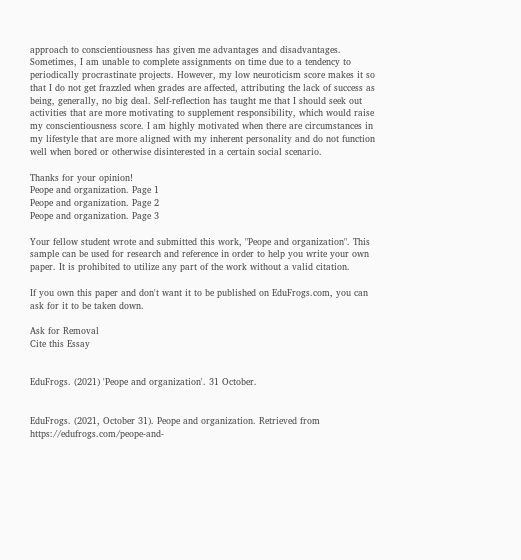approach to conscientiousness has given me advantages and disadvantages. Sometimes, I am unable to complete assignments on time due to a tendency to periodically procrastinate projects. However, my low neuroticism score makes it so that I do not get frazzled when grades are affected, attributing the lack of success as being, generally, no big deal. Self-reflection has taught me that I should seek out activities that are more motivating to supplement responsibility, which would raise my conscientiousness score. I am highly motivated when there are circumstances in my lifestyle that are more aligned with my inherent personality and do not function well when bored or otherwise disinterested in a certain social scenario.

Thanks for your opinion!
Peope and organization. Page 1
Peope and organization. Page 2
Peope and organization. Page 3

Your fellow student wrote and submitted this work, "Peope and organization". This sample can be used for research and reference in order to help you write your own paper. It is prohibited to utilize any part of the work without a valid citation.

If you own this paper and don't want it to be published on EduFrogs.com, you can ask for it to be taken down.

Ask for Removal
Cite this Essay


EduFrogs. (2021) 'Peope and organization'. 31 October.


EduFrogs. (2021, October 31). Peope and organization. Retrieved from https://edufrogs.com/peope-and-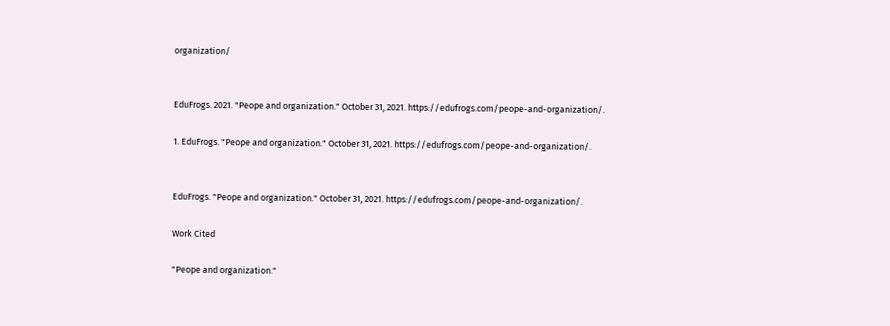organization/


EduFrogs. 2021. "Peope and organization." October 31, 2021. https://edufrogs.com/peope-and-organization/.

1. EduFrogs. "Peope and organization." October 31, 2021. https://edufrogs.com/peope-and-organization/.


EduFrogs. "Peope and organization." October 31, 2021. https://edufrogs.com/peope-and-organization/.

Work Cited

"Peope and organization."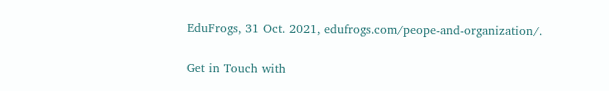EduFrogs, 31 Oct. 2021, edufrogs.com/peope-and-organization/.

Get in Touch with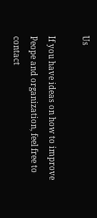Us

If you have ideas on how to improve Peope and organization, feel free to contact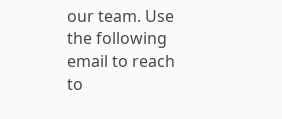our team. Use the following email to reach to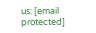us: [email protected]